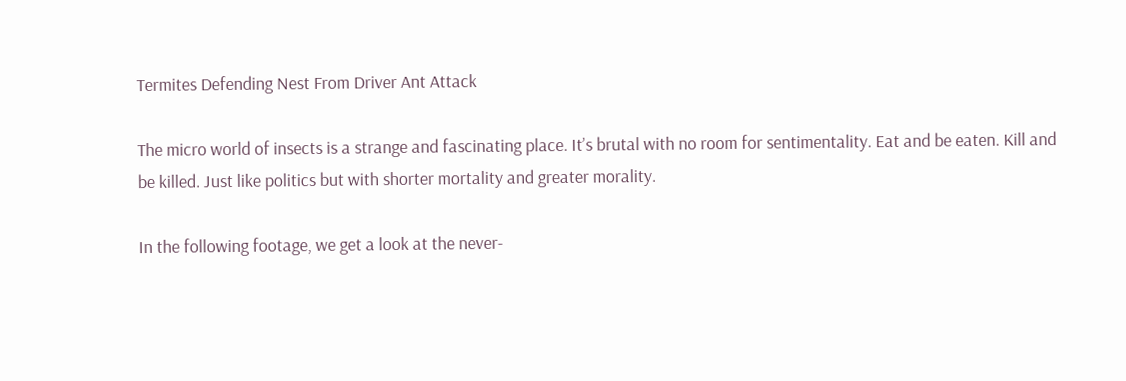Termites Defending Nest From Driver Ant Attack

The micro world of insects is a strange and fascinating place. It’s brutal with no room for sentimentality. Eat and be eaten. Kill and be killed. Just like politics but with shorter mortality and greater morality.

In the following footage, we get a look at the never-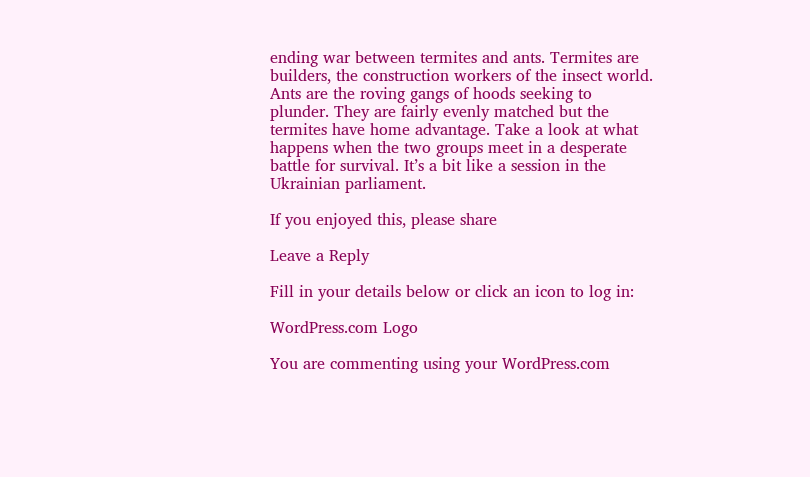ending war between termites and ants. Termites are builders, the construction workers of the insect world. Ants are the roving gangs of hoods seeking to plunder. They are fairly evenly matched but the termites have home advantage. Take a look at what happens when the two groups meet in a desperate battle for survival. It’s a bit like a session in the Ukrainian parliament.

If you enjoyed this, please share

Leave a Reply

Fill in your details below or click an icon to log in:

WordPress.com Logo

You are commenting using your WordPress.com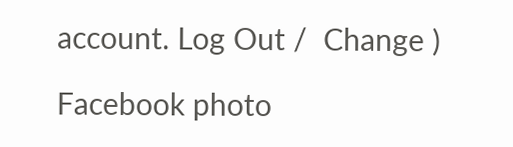account. Log Out /  Change )

Facebook photo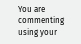You are commenting using your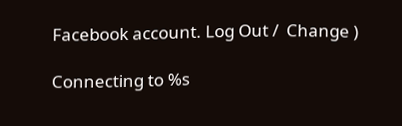Facebook account. Log Out /  Change )

Connecting to %s